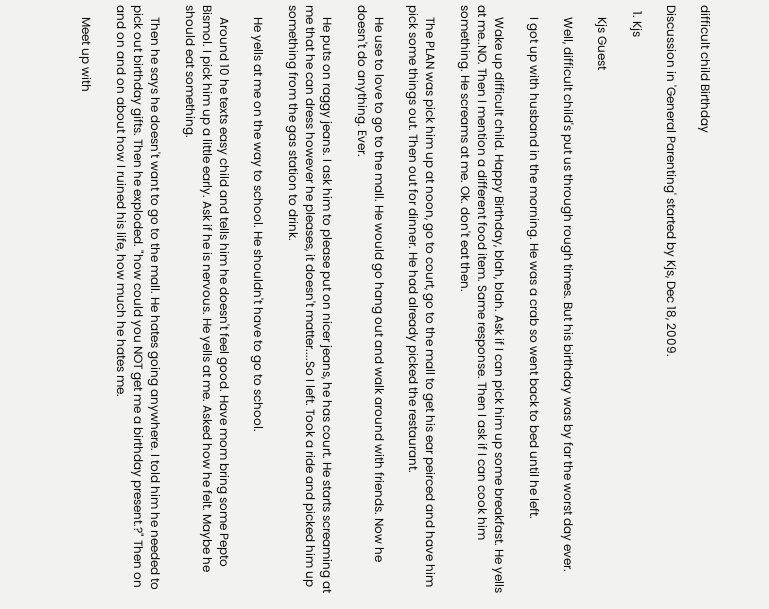difficult child Birthday

Discussion in 'General Parenting' started by Kjs, Dec 18, 2009.

  1. Kjs

    Kjs Guest

    Well, difficult child's put us through rough times. But his birthday was by far the worst day ever.

    I got up with husband in the morning. He was a crab so went back to bed until he left.

    Wake up difficult child. Happy Birthday, blah, blah. Ask if I can pick him up some breakfast. He yells at me..NO. Then I mention a different food item. Same response. Then I ask if I can cook him something. He screams at me. Ok. don't eat then.

    The PLAN was pick him up at noon, go to court, go to the mall to get his ear peirced and have him pick some things out. Then out for dinner. He had already picked the restaurant.

    He use to love to go to the mall. He would go hang out and walk around with friends. Now he doesn't do anything. Ever.

    He puts on raggy jeans. I ask him to please put on nicer jeans, he has court. He starts screaming at me that he can dress however he pleases, it doesn't matter....So I left. Took a ride and picked him up something from the gas station to drink.

    He yells at me on the way to school. He shouldn't have to go to school.

    Around 10 he texts easy child and tells him he doesn't feel good. Have mom bring some Pepto Bismol. I pick him up a little early. Ask if he is nervous. He yells at me. Asked how he felt. Maybe he should eat something.

    Then he says he doesn't want to go to the mall. He hates going anywhere. I told him he needed to pick out birthday gifts. Then he exploded. "how could you NOT get me a birthday present.?" Then on and on and on about how I ruined his life, how much he hates me.

    Meet up with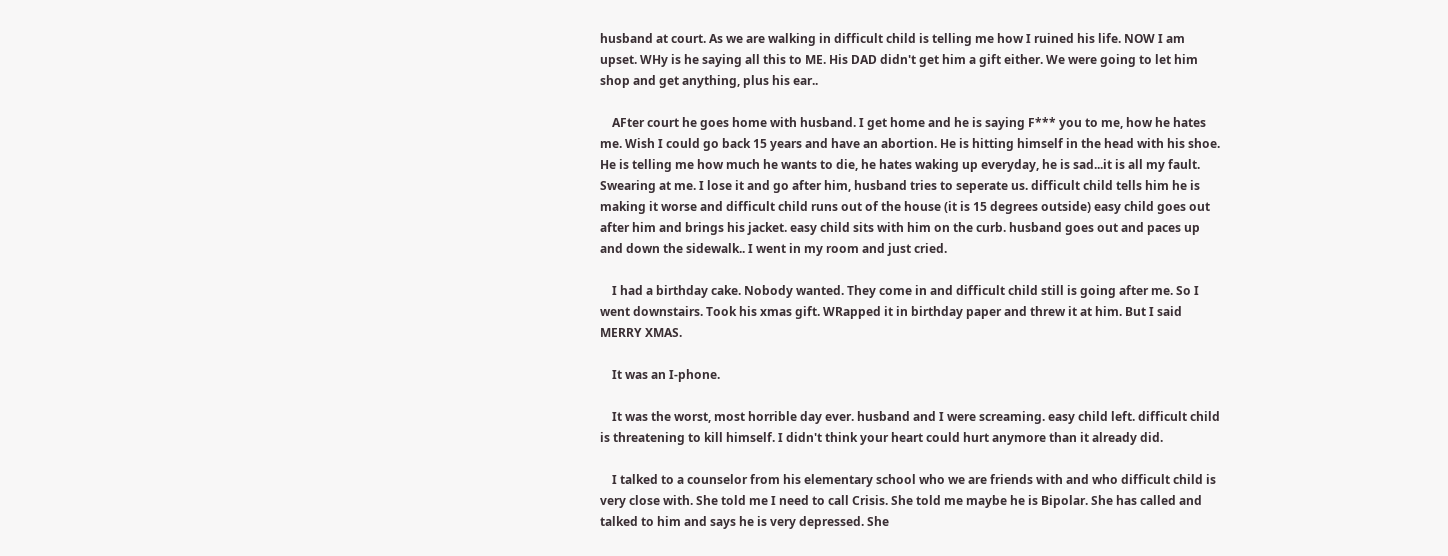husband at court. As we are walking in difficult child is telling me how I ruined his life. NOW I am upset. WHy is he saying all this to ME. His DAD didn't get him a gift either. We were going to let him shop and get anything, plus his ear..

    AFter court he goes home with husband. I get home and he is saying F*** you to me, how he hates me. Wish I could go back 15 years and have an abortion. He is hitting himself in the head with his shoe. He is telling me how much he wants to die, he hates waking up everyday, he is sad...it is all my fault. Swearing at me. I lose it and go after him, husband tries to seperate us. difficult child tells him he is making it worse and difficult child runs out of the house (it is 15 degrees outside) easy child goes out after him and brings his jacket. easy child sits with him on the curb. husband goes out and paces up and down the sidewalk.. I went in my room and just cried.

    I had a birthday cake. Nobody wanted. They come in and difficult child still is going after me. So I went downstairs. Took his xmas gift. WRapped it in birthday paper and threw it at him. But I said MERRY XMAS.

    It was an I-phone.

    It was the worst, most horrible day ever. husband and I were screaming. easy child left. difficult child is threatening to kill himself. I didn't think your heart could hurt anymore than it already did.

    I talked to a counselor from his elementary school who we are friends with and who difficult child is very close with. She told me I need to call Crisis. She told me maybe he is Bipolar. She has called and talked to him and says he is very depressed. She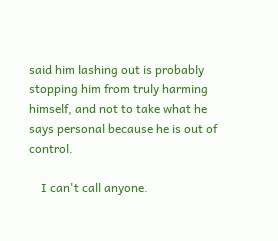said him lashing out is probably stopping him from truly harming himself, and not to take what he says personal because he is out of control.

    I can't call anyone.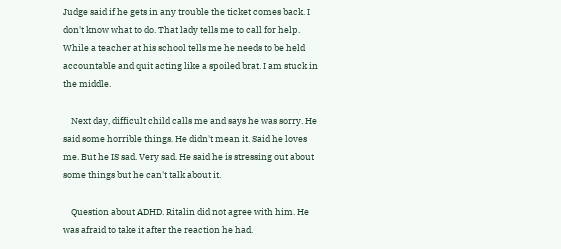Judge said if he gets in any trouble the ticket comes back. I don't know what to do. That lady tells me to call for help. While a teacher at his school tells me he needs to be held accountable and quit acting like a spoiled brat. I am stuck in the middle.

    Next day, difficult child calls me and says he was sorry. He said some horrible things. He didn't mean it. Said he loves me. But he IS sad. Very sad. He said he is stressing out about some things but he can't talk about it.

    Question about ADHD. Ritalin did not agree with him. He was afraid to take it after the reaction he had.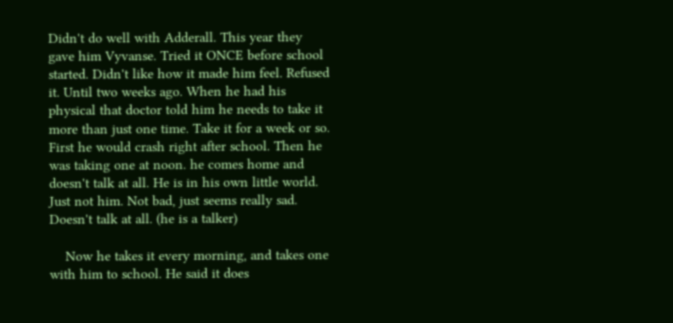Didn't do well with Adderall. This year they gave him Vyvanse. Tried it ONCE before school started. Didn't like how it made him feel. Refused it. Until two weeks ago. When he had his physical that doctor told him he needs to take it more than just one time. Take it for a week or so. First he would crash right after school. Then he was taking one at noon. he comes home and doesn't talk at all. He is in his own little world. Just not him. Not bad, just seems really sad. Doesn't talk at all. (he is a talker)

    Now he takes it every morning, and takes one with him to school. He said it does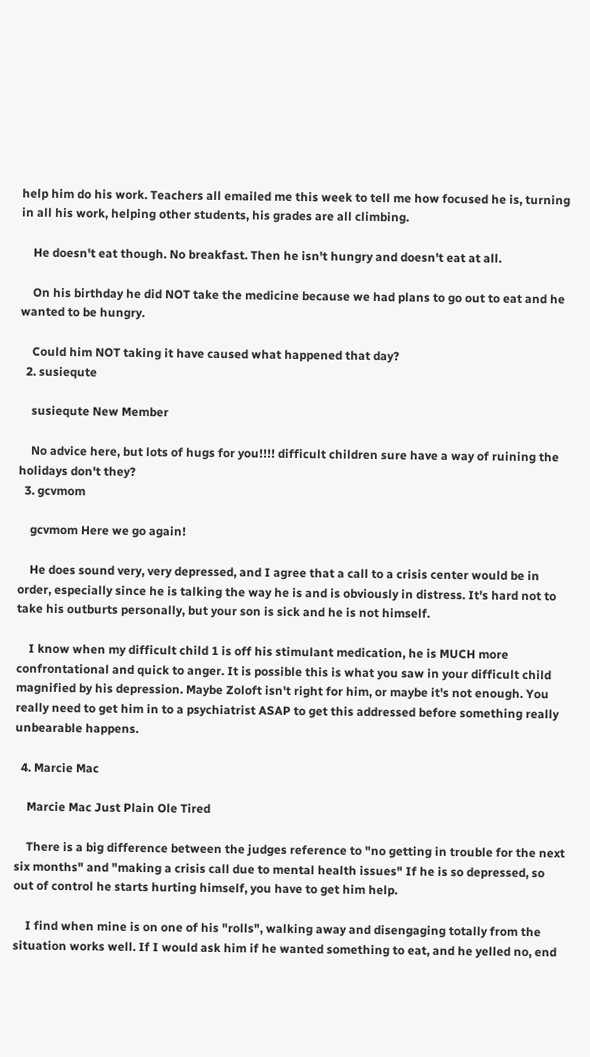help him do his work. Teachers all emailed me this week to tell me how focused he is, turning in all his work, helping other students, his grades are all climbing.

    He doesn't eat though. No breakfast. Then he isn't hungry and doesn't eat at all.

    On his birthday he did NOT take the medicine because we had plans to go out to eat and he wanted to be hungry.

    Could him NOT taking it have caused what happened that day?
  2. susiequte

    susiequte New Member

    No advice here, but lots of hugs for you!!!! difficult children sure have a way of ruining the holidays don't they?
  3. gcvmom

    gcvmom Here we go again!

    He does sound very, very depressed, and I agree that a call to a crisis center would be in order, especially since he is talking the way he is and is obviously in distress. It's hard not to take his outburts personally, but your son is sick and he is not himself.

    I know when my difficult child 1 is off his stimulant medication, he is MUCH more confrontational and quick to anger. It is possible this is what you saw in your difficult child magnified by his depression. Maybe Zoloft isn't right for him, or maybe it's not enough. You really need to get him in to a psychiatrist ASAP to get this addressed before something really unbearable happens.

  4. Marcie Mac

    Marcie Mac Just Plain Ole Tired

    There is a big difference between the judges reference to "no getting in trouble for the next six months" and "making a crisis call due to mental health issues" If he is so depressed, so out of control he starts hurting himself, you have to get him help.

    I find when mine is on one of his "rolls", walking away and disengaging totally from the situation works well. If I would ask him if he wanted something to eat, and he yelled no, end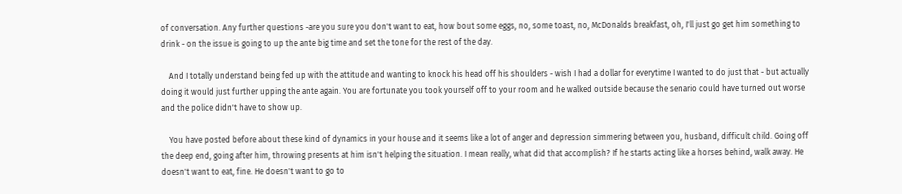of conversation. Any further questions -are you sure you don't want to eat, how bout some eggs, no, some toast, no, McDonalds breakfast, oh, I'll just go get him something to drink - on the issue is going to up the ante big time and set the tone for the rest of the day.

    And I totally understand being fed up with the attitude and wanting to knock his head off his shoulders - wish I had a dollar for everytime I wanted to do just that - but actually doing it would just further upping the ante again. You are fortunate you took yourself off to your room and he walked outside because the senario could have turned out worse and the police didn't have to show up.

    You have posted before about these kind of dynamics in your house and it seems like a lot of anger and depression simmering between you, husband, difficult child. Going off the deep end, going after him, throwing presents at him isn't helping the situation. I mean really, what did that accomplish? If he starts acting like a horses behind, walk away. He doesn't want to eat, fine. He doesn't want to go to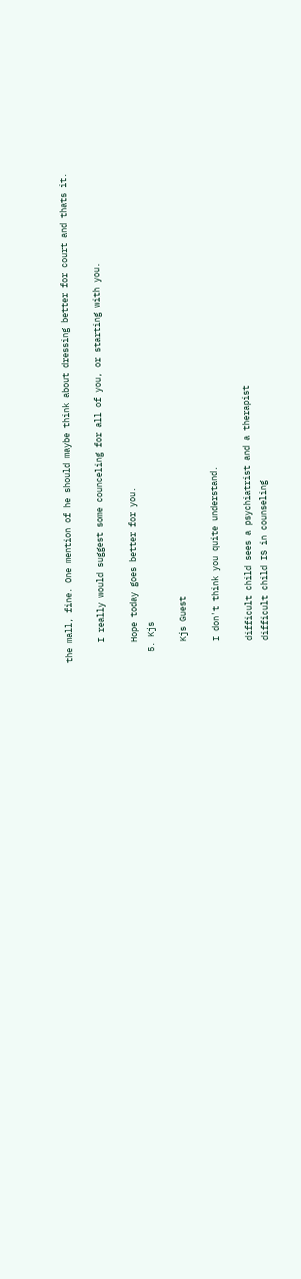the mall, fine. One mention of he should maybe think about dressing better for court and thats it.

    I really would suggest some counceling for all of you, or starting with you.

    Hope today goes better for you.
  5. Kjs

    Kjs Guest

    I don't think you quite understand.

    difficult child sees a psychiatrist and a therapist
    difficult child IS in counseling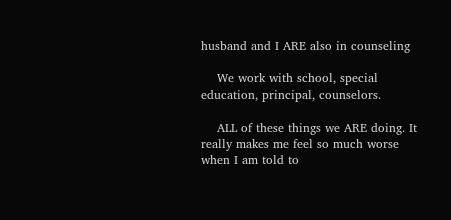husband and I ARE also in counseling

    We work with school, special education, principal, counselors.

    ALL of these things we ARE doing. It really makes me feel so much worse when I am told to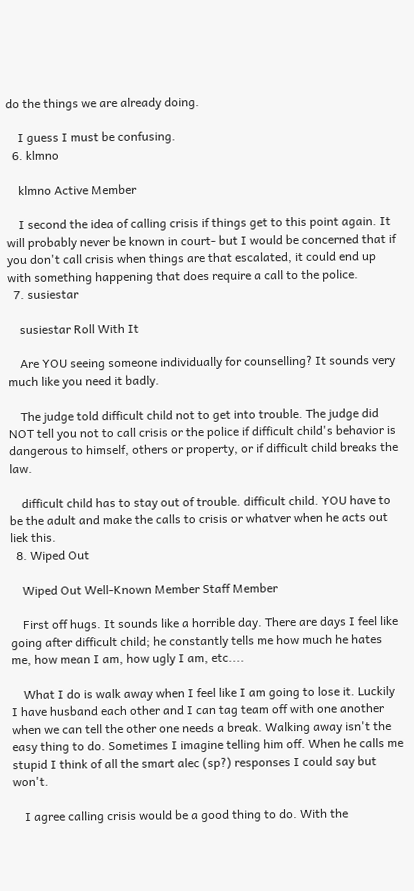do the things we are already doing.

    I guess I must be confusing.
  6. klmno

    klmno Active Member

    I second the idea of calling crisis if things get to this point again. It will probably never be known in court- but I would be concerned that if you don't call crisis when things are that escalated, it could end up with something happening that does require a call to the police.
  7. susiestar

    susiestar Roll With It

    Are YOU seeing someone individually for counselling? It sounds very much like you need it badly.

    The judge told difficult child not to get into trouble. The judge did NOT tell you not to call crisis or the police if difficult child's behavior is dangerous to himself, others or property, or if difficult child breaks the law.

    difficult child has to stay out of trouble. difficult child. YOU have to be the adult and make the calls to crisis or whatver when he acts out liek this.
  8. Wiped Out

    Wiped Out Well-Known Member Staff Member

    First off hugs. It sounds like a horrible day. There are days I feel like going after difficult child; he constantly tells me how much he hates me, how mean I am, how ugly I am, etc....

    What I do is walk away when I feel like I am going to lose it. Luckily I have husband each other and I can tag team off with one another when we can tell the other one needs a break. Walking away isn't the easy thing to do. Sometimes I imagine telling him off. When he calls me stupid I think of all the smart alec (sp?) responses I could say but won't.

    I agree calling crisis would be a good thing to do. With the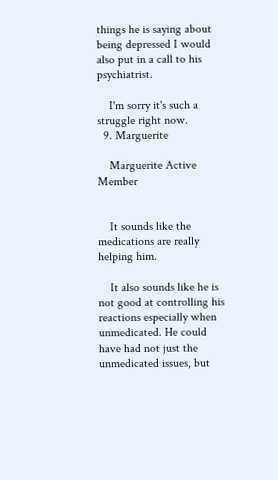things he is saying about being depressed I would also put in a call to his psychiatrist.

    I'm sorry it's such a struggle right now.
  9. Marguerite

    Marguerite Active Member


    It sounds like the medications are really helping him.

    It also sounds like he is not good at controlling his reactions especially when unmedicated. He could have had not just the unmedicated issues, but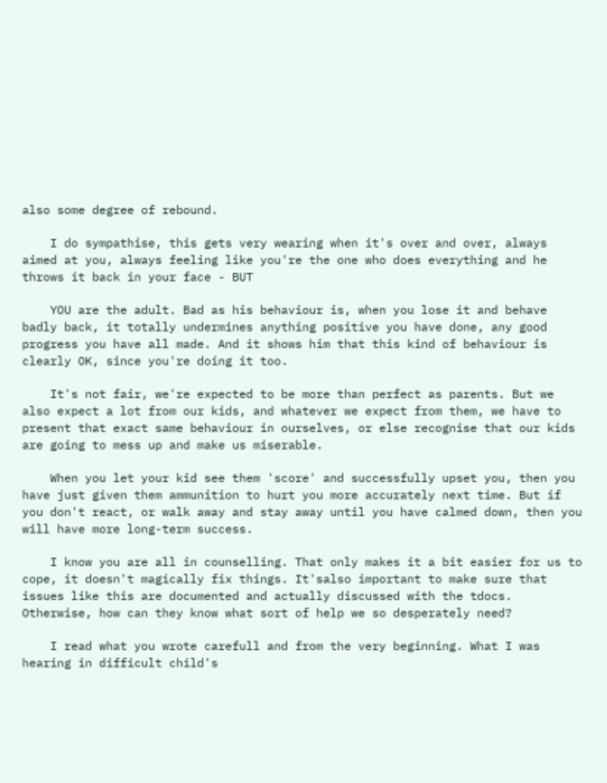also some degree of rebound.

    I do sympathise, this gets very wearing when it's over and over, always aimed at you, always feeling like you're the one who does everything and he throws it back in your face - BUT

    YOU are the adult. Bad as his behaviour is, when you lose it and behave badly back, it totally undermines anything positive you have done, any good progress you have all made. And it shows him that this kind of behaviour is clearly OK, since you're doing it too.

    It's not fair, we're expected to be more than perfect as parents. But we also expect a lot from our kids, and whatever we expect from them, we have to present that exact same behaviour in ourselves, or else recognise that our kids are going to mess up and make us miserable.

    When you let your kid see them 'score' and successfully upset you, then you have just given them ammunition to hurt you more accurately next time. But if you don't react, or walk away and stay away until you have calmed down, then you will have more long-term success.

    I know you are all in counselling. That only makes it a bit easier for us to cope, it doesn't magically fix things. It'salso important to make sure that issues like this are documented and actually discussed with the tdocs. Otherwise, how can they know what sort of help we so desperately need?

    I read what you wrote carefull and from the very beginning. What I was hearing in difficult child's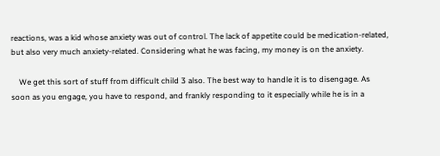reactions, was a kid whose anxiety was out of control. The lack of appetite could be medication-related, but also very much anxiety-related. Considering what he was facing, my money is on the anxiety.

    We get this sort of stuff from difficult child 3 also. The best way to handle it is to disengage. As soon as you engage, you have to respond, and frankly responding to it especially while he is in a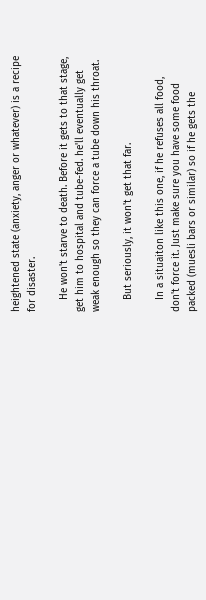heightened state (anxiety, anger or whatever) is a recipe for disaster.

    He won't starve to death. Before it gets to that stage, get him to hospital and tube-fed. he'll eventually get weak enough so they can force a tube down his throat.

    But seriously, it won't get that far.

    In a situaiton like this one, if he refuses all food, don't force it. Just make sure you have some food packed (muesli bars or similar) so if he gets the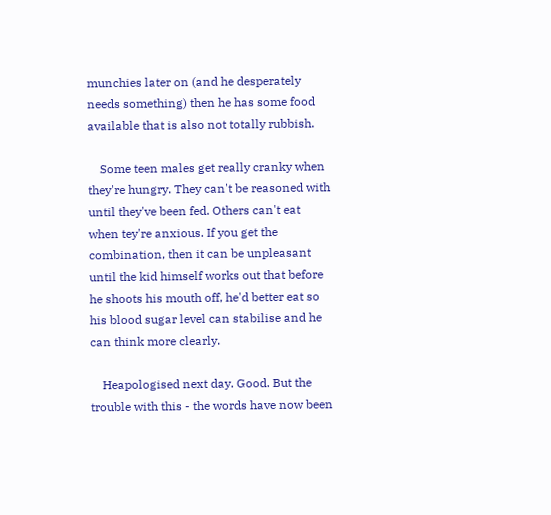munchies later on (and he desperately needs something) then he has some food available that is also not totally rubbish.

    Some teen males get really cranky when they're hungry. They can't be reasoned with until they've been fed. Others can't eat when tey're anxious. If you get the combination, then it can be unpleasant until the kid himself works out that before he shoots his mouth off, he'd better eat so his blood sugar level can stabilise and he can think more clearly.

    Heapologised next day. Good. But the trouble with this - the words have now been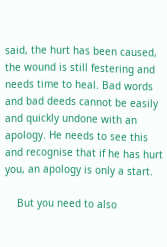said, the hurt has been caused, the wound is still festering and needs time to heal. Bad words and bad deeds cannot be easily and quickly undone with an apology. He needs to see this and recognise that if he has hurt you, an apology is only a start.

    But you need to also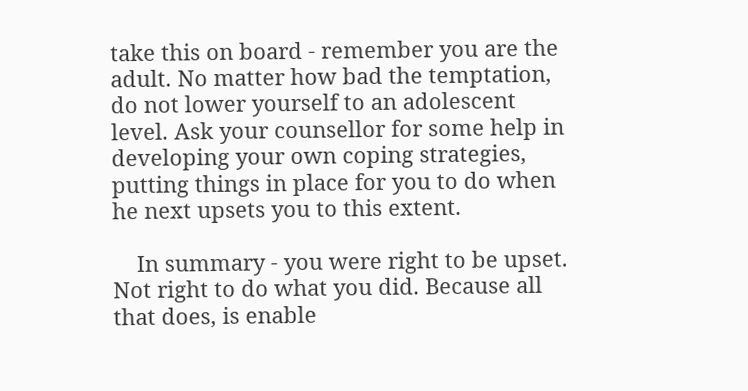take this on board - remember you are the adult. No matter how bad the temptation, do not lower yourself to an adolescent level. Ask your counsellor for some help in developing your own coping strategies, putting things in place for you to do when he next upsets you to this extent.

    In summary - you were right to be upset. Not right to do what you did. Because all that does, is enable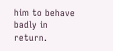him to behave badly in return.